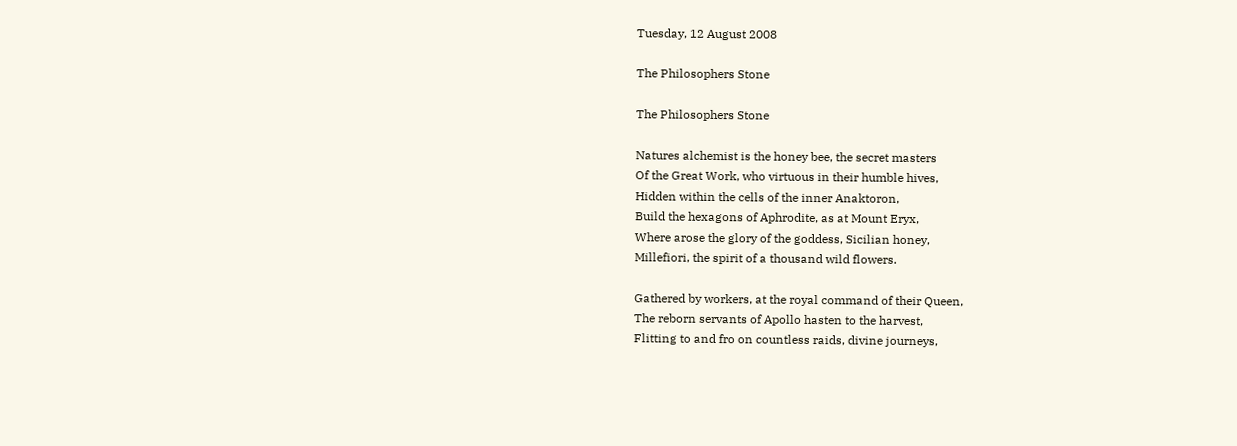Tuesday, 12 August 2008

The Philosophers Stone

The Philosophers Stone

Natures alchemist is the honey bee, the secret masters
Of the Great Work, who virtuous in their humble hives,
Hidden within the cells of the inner Anaktoron,
Build the hexagons of Aphrodite, as at Mount Eryx,
Where arose the glory of the goddess, Sicilian honey,
Millefiori, the spirit of a thousand wild flowers.

Gathered by workers, at the royal command of their Queen,
The reborn servants of Apollo hasten to the harvest,
Flitting to and fro on countless raids, divine journeys,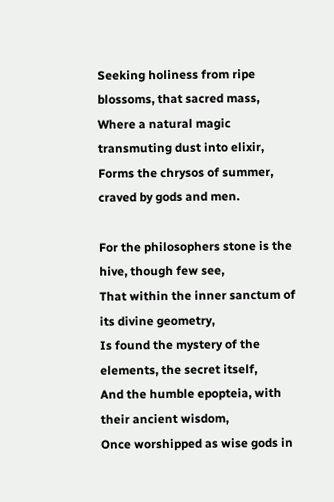Seeking holiness from ripe blossoms, that sacred mass,
Where a natural magic transmuting dust into elixir,
Forms the chrysos of summer, craved by gods and men.

For the philosophers stone is the hive, though few see,
That within the inner sanctum of its divine geometry,
Is found the mystery of the elements, the secret itself,
And the humble epopteia, with their ancient wisdom,
Once worshipped as wise gods in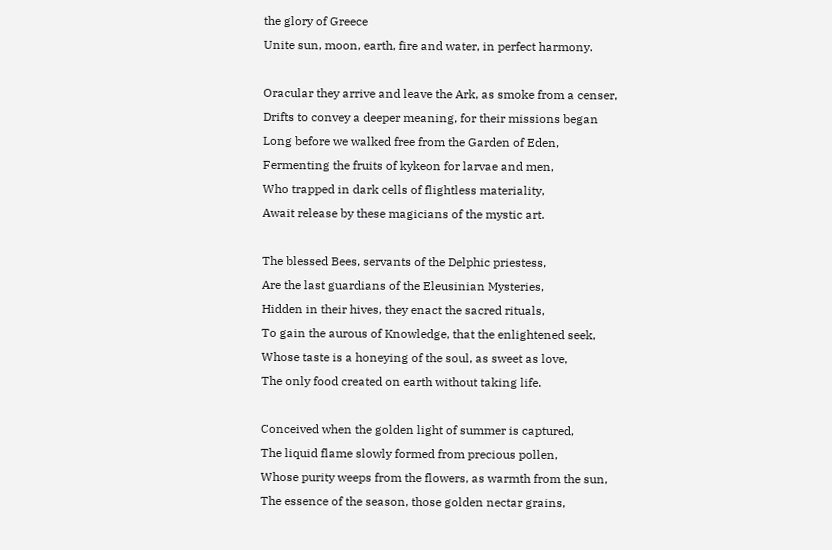the glory of Greece
Unite sun, moon, earth, fire and water, in perfect harmony.

Oracular they arrive and leave the Ark, as smoke from a censer,
Drifts to convey a deeper meaning, for their missions began
Long before we walked free from the Garden of Eden,
Fermenting the fruits of kykeon for larvae and men,
Who trapped in dark cells of flightless materiality,
Await release by these magicians of the mystic art.

The blessed Bees, servants of the Delphic priestess,
Are the last guardians of the Eleusinian Mysteries,
Hidden in their hives, they enact the sacred rituals,
To gain the aurous of Knowledge, that the enlightened seek,
Whose taste is a honeying of the soul, as sweet as love,
The only food created on earth without taking life.

Conceived when the golden light of summer is captured,
The liquid flame slowly formed from precious pollen,
Whose purity weeps from the flowers, as warmth from the sun,
The essence of the season, those golden nectar grains,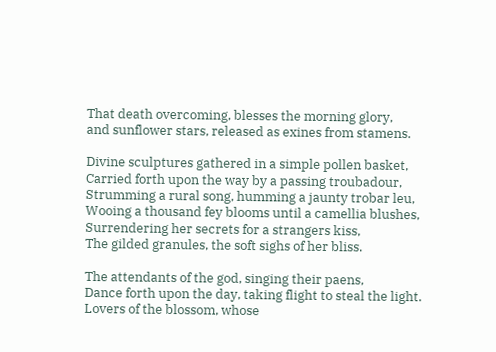That death overcoming, blesses the morning glory,
and sunflower stars, released as exines from stamens.

Divine sculptures gathered in a simple pollen basket,
Carried forth upon the way by a passing troubadour,
Strumming a rural song, humming a jaunty trobar leu,
Wooing a thousand fey blooms until a camellia blushes,
Surrendering her secrets for a strangers kiss,
The gilded granules, the soft sighs of her bliss.

The attendants of the god, singing their paens,
Dance forth upon the day, taking flight to steal the light.
Lovers of the blossom, whose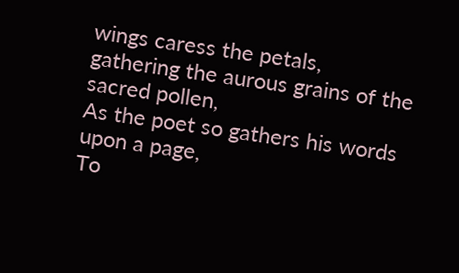wings caress the petals,
gathering the aurous grains of the sacred pollen,
As the poet so gathers his words upon a page,
To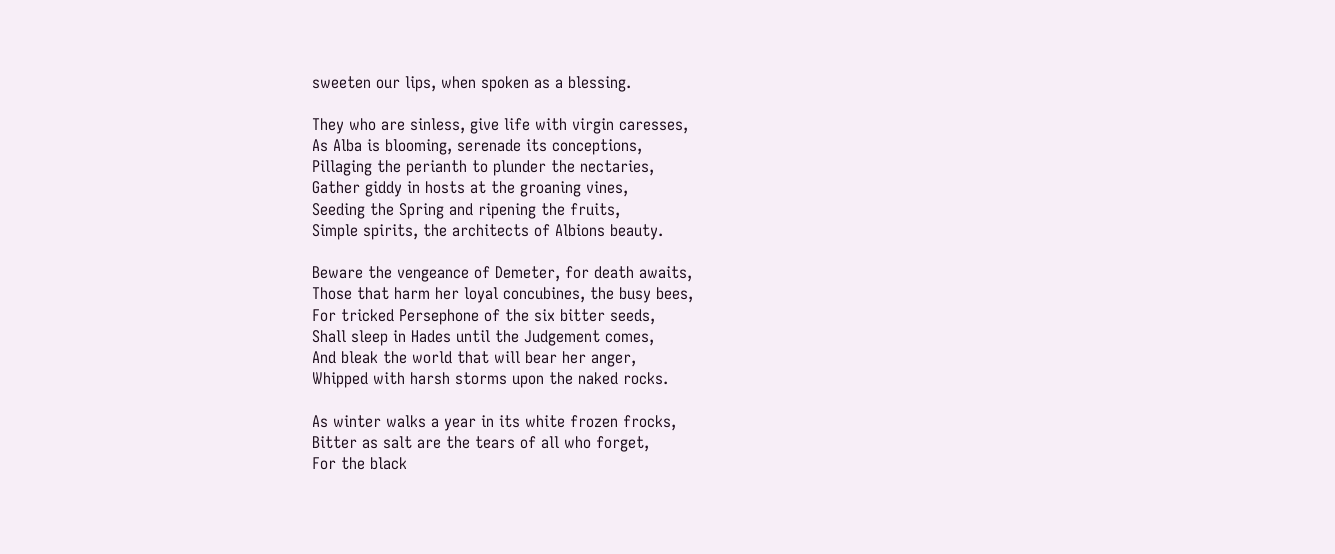sweeten our lips, when spoken as a blessing.

They who are sinless, give life with virgin caresses,
As Alba is blooming, serenade its conceptions,
Pillaging the perianth to plunder the nectaries,
Gather giddy in hosts at the groaning vines,
Seeding the Spring and ripening the fruits,
Simple spirits, the architects of Albions beauty.

Beware the vengeance of Demeter, for death awaits,
Those that harm her loyal concubines, the busy bees,
For tricked Persephone of the six bitter seeds,
Shall sleep in Hades until the Judgement comes,
And bleak the world that will bear her anger,
Whipped with harsh storms upon the naked rocks.

As winter walks a year in its white frozen frocks,
Bitter as salt are the tears of all who forget,
For the black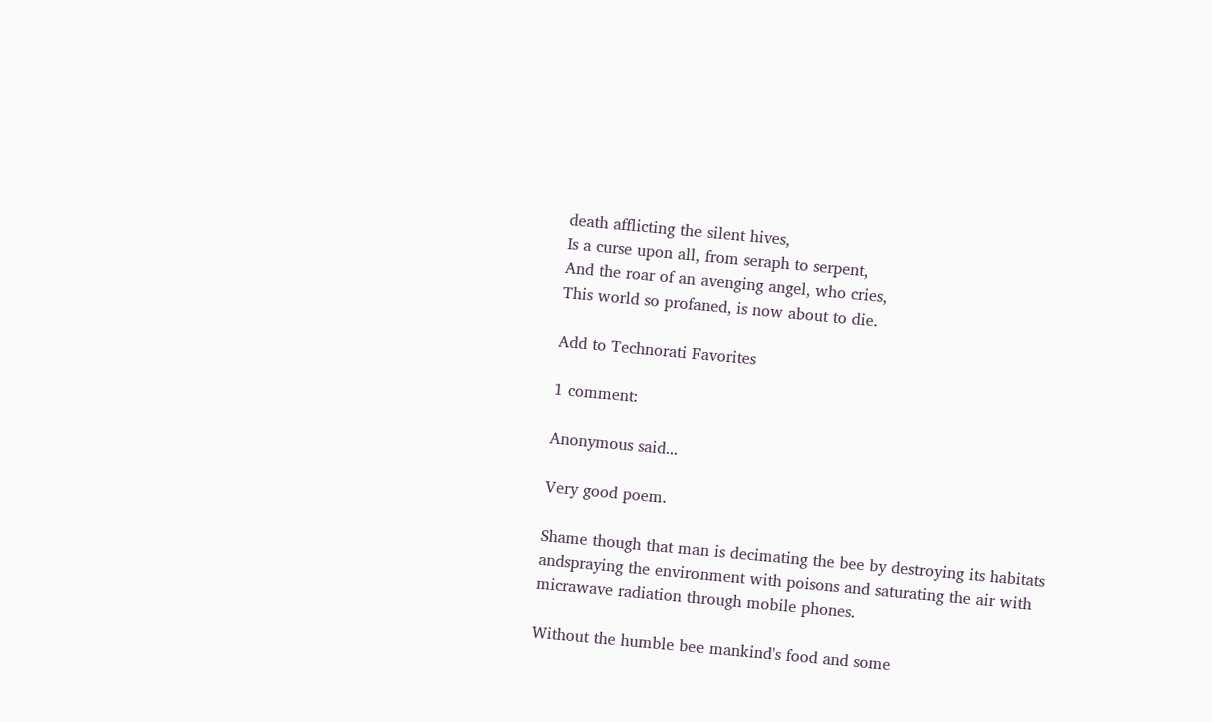death afflicting the silent hives,
Is a curse upon all, from seraph to serpent,
And the roar of an avenging angel, who cries,
This world so profaned, is now about to die.

Add to Technorati Favorites

1 comment:

Anonymous said...

Very good poem.

Shame though that man is decimating the bee by destroying its habitats andspraying the environment with poisons and saturating the air with micrawave radiation through mobile phones.

Without the humble bee mankind's food and some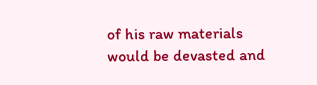of his raw materials would be devasted and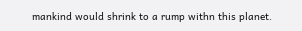mankind would shrink to a rump withn this planet.